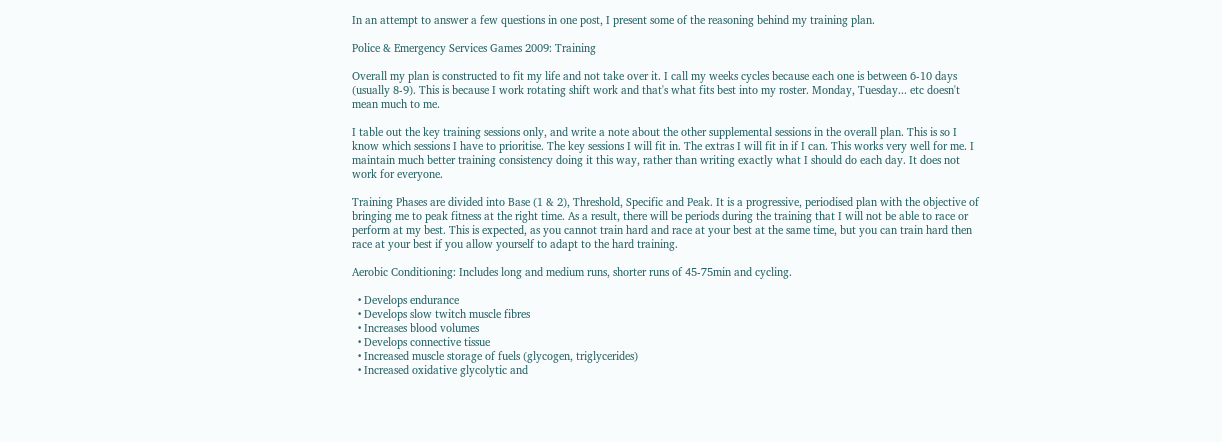In an attempt to answer a few questions in one post, I present some of the reasoning behind my training plan.

Police & Emergency Services Games 2009: Training

Overall my plan is constructed to fit my life and not take over it. I call my weeks cycles because each one is between 6-10 days (usually 8-9). This is because I work rotating shift work and that's what fits best into my roster. Monday, Tuesday... etc doesn't mean much to me.

I table out the key training sessions only, and write a note about the other supplemental sessions in the overall plan. This is so I know which sessions I have to prioritise. The key sessions I will fit in. The extras I will fit in if I can. This works very well for me. I maintain much better training consistency doing it this way, rather than writing exactly what I should do each day. It does not work for everyone.

Training Phases are divided into Base (1 & 2), Threshold, Specific and Peak. It is a progressive, periodised plan with the objective of bringing me to peak fitness at the right time. As a result, there will be periods during the training that I will not be able to race or perform at my best. This is expected, as you cannot train hard and race at your best at the same time, but you can train hard then race at your best if you allow yourself to adapt to the hard training.

Aerobic Conditioning: Includes long and medium runs, shorter runs of 45-75min and cycling.

  • Develops endurance
  • Develops slow twitch muscle fibres
  • Increases blood volumes
  • Develops connective tissue
  • Increased muscle storage of fuels (glycogen, triglycerides)
  • Increased oxidative glycolytic and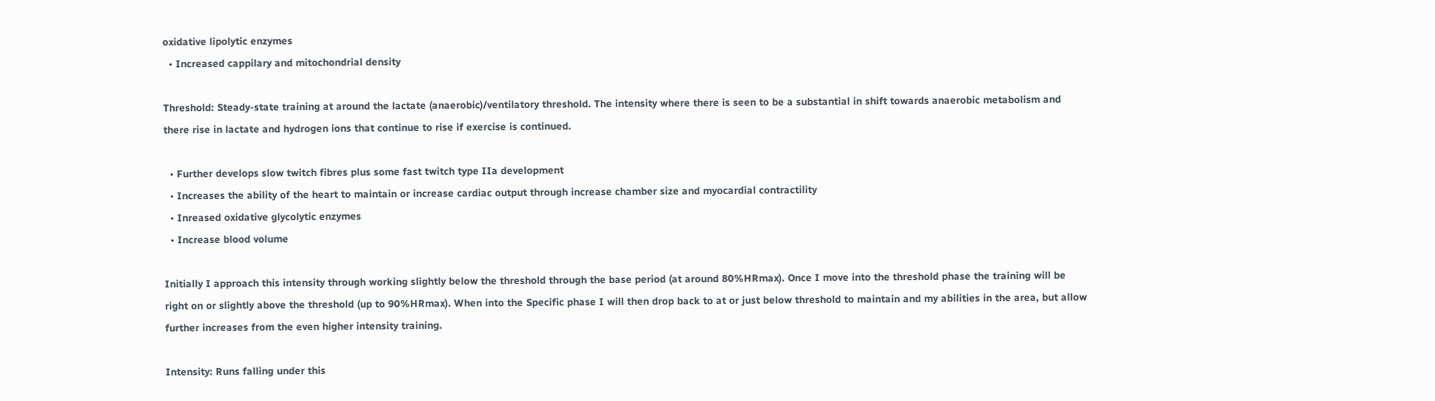oxidative lipolytic enzymes
  • Increased cappilary and mitochondrial density

Threshold: Steady-state training at around the lactate (anaerobic)/ventilatory threshold. The intensity where there is seen to be a substantial in shift towards anaerobic metabolism and there rise in lactate and hydrogen ions that continue to rise if exercise is continued.

  • Further develops slow twitch fibres plus some fast twitch type IIa development
  • Increases the ability of the heart to maintain or increase cardiac output through increase chamber size and myocardial contractility
  • Inreased oxidative glycolytic enzymes
  • Increase blood volume

Initially I approach this intensity through working slightly below the threshold through the base period (at around 80%HRmax). Once I move into the threshold phase the training will be right on or slightly above the threshold (up to 90%HRmax). When into the Specific phase I will then drop back to at or just below threshold to maintain and my abilities in the area, but allow further increases from the even higher intensity training.

Intensity: Runs falling under this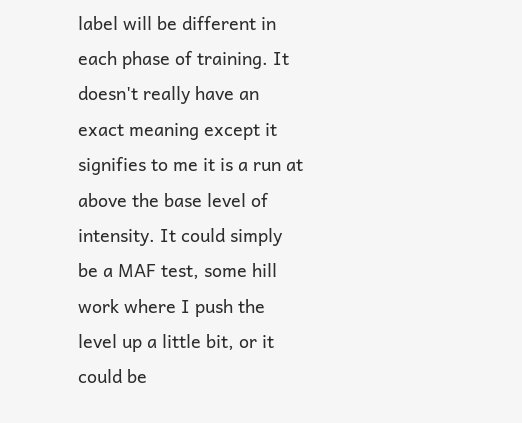label will be different in each phase of training. It doesn't really have an exact meaning except it signifies to me it is a run at above the base level of intensity. It could simply be a MAF test, some hill work where I push the level up a little bit, or it could be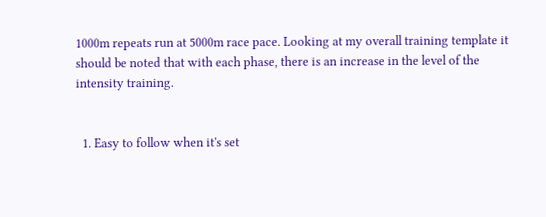1000m repeats run at 5000m race pace. Looking at my overall training template it should be noted that with each phase, there is an increase in the level of the intensity training.


  1. Easy to follow when it's set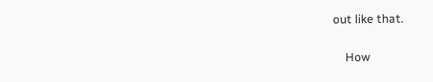out like that.

    How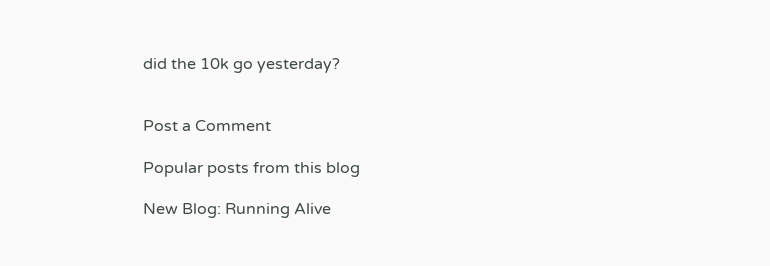did the 10k go yesterday?


Post a Comment

Popular posts from this blog

New Blog: Running Alive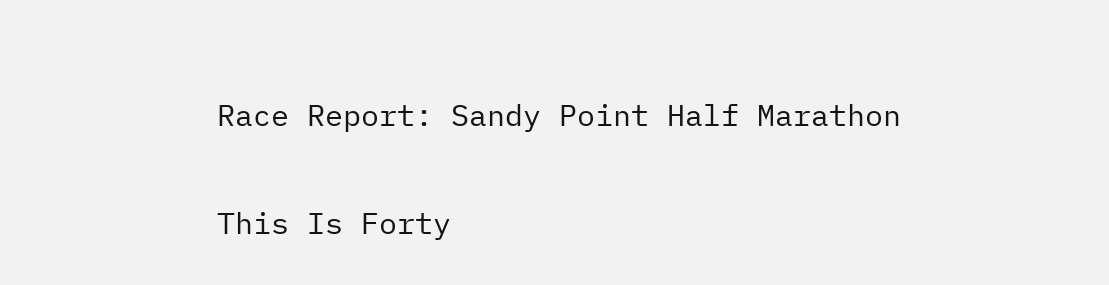Race Report: Sandy Point Half Marathon

This Is Forty